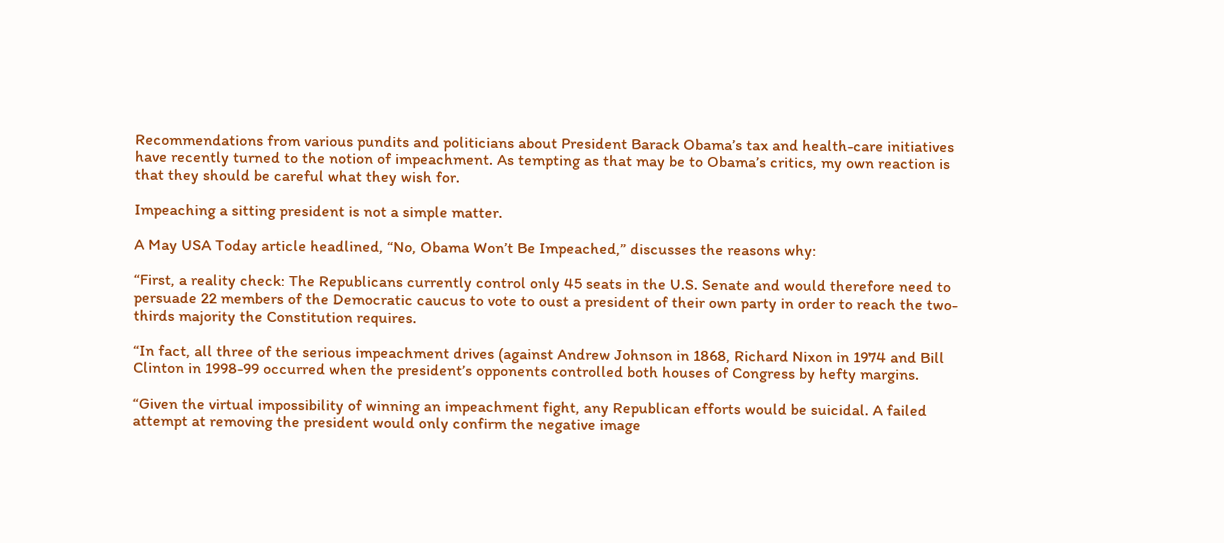Recommendations from various pundits and politicians about President Barack Obama’s tax and health-care initiatives have recently turned to the notion of impeachment. As tempting as that may be to Obama’s critics, my own reaction is that they should be careful what they wish for.

Impeaching a sitting president is not a simple matter.

A May USA Today article headlined, “No, Obama Won’t Be Impeached,” discusses the reasons why:

“First, a reality check: The Republicans currently control only 45 seats in the U.S. Senate and would therefore need to persuade 22 members of the Democratic caucus to vote to oust a president of their own party in order to reach the two-thirds majority the Constitution requires.

“In fact, all three of the serious impeachment drives (against Andrew Johnson in 1868, Richard Nixon in 1974 and Bill Clinton in 1998-99 occurred when the president’s opponents controlled both houses of Congress by hefty margins.

“Given the virtual impossibility of winning an impeachment fight, any Republican efforts would be suicidal. A failed attempt at removing the president would only confirm the negative image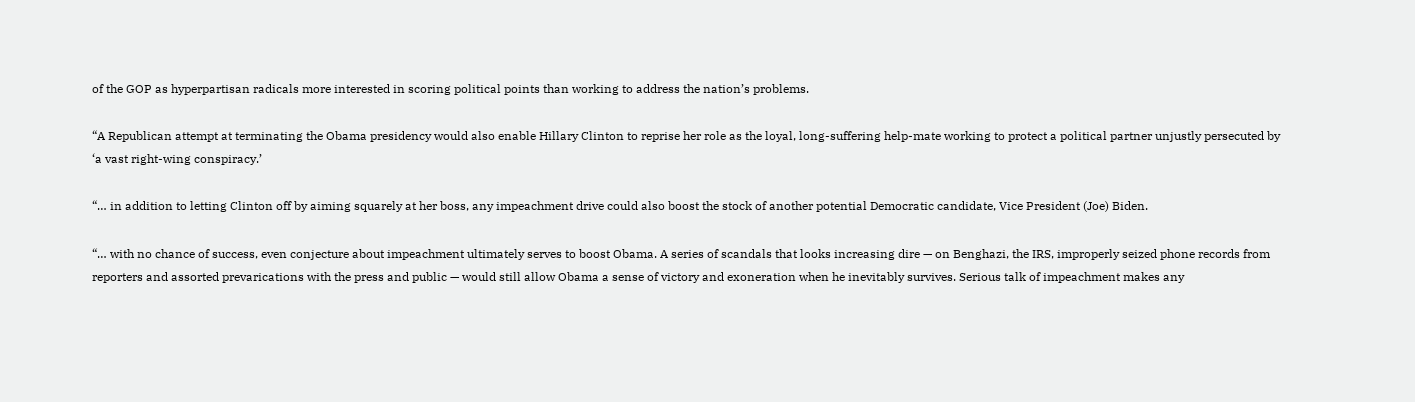of the GOP as hyperpartisan radicals more interested in scoring political points than working to address the nation’s problems.

“A Republican attempt at terminating the Obama presidency would also enable Hillary Clinton to reprise her role as the loyal, long-suffering help-mate working to protect a political partner unjustly persecuted by ‘a vast right-wing conspiracy.’

“… in addition to letting Clinton off by aiming squarely at her boss, any impeachment drive could also boost the stock of another potential Democratic candidate, Vice President (Joe) Biden.

“… with no chance of success, even conjecture about impeachment ultimately serves to boost Obama. A series of scandals that looks increasing dire — on Benghazi, the IRS, improperly seized phone records from reporters and assorted prevarications with the press and public — would still allow Obama a sense of victory and exoneration when he inevitably survives. Serious talk of impeachment makes any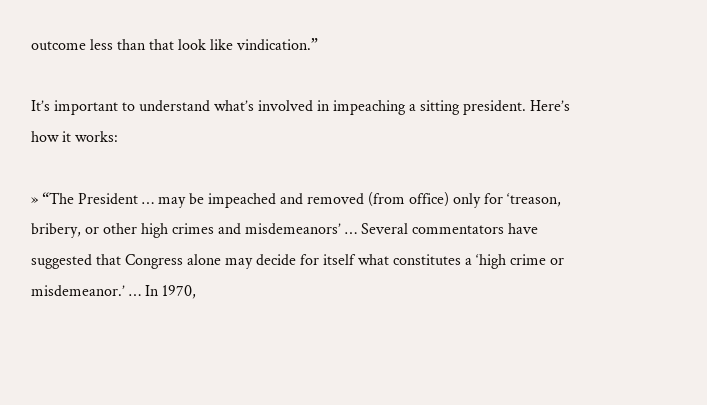outcome less than that look like vindication.”

It’s important to understand what’s involved in impeaching a sitting president. Here’s how it works:

» “The President … may be impeached and removed (from office) only for ‘treason, bribery, or other high crimes and misdemeanors’ … Several commentators have suggested that Congress alone may decide for itself what constitutes a ‘high crime or misdemeanor.’ … In 1970,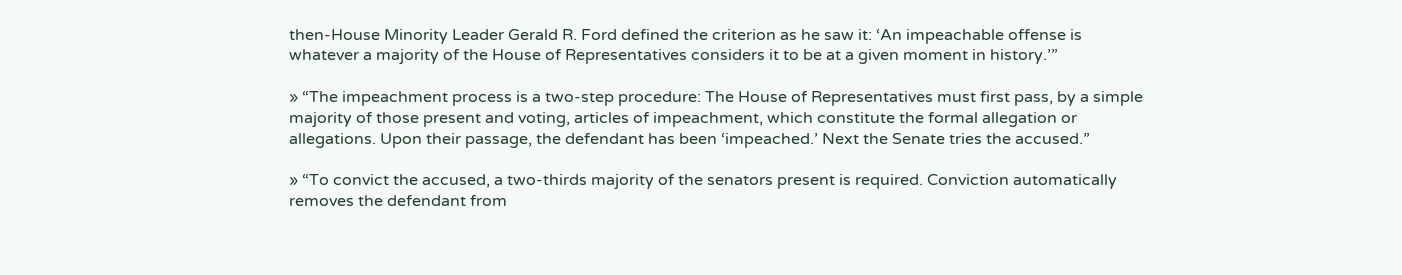then-House Minority Leader Gerald R. Ford defined the criterion as he saw it: ‘An impeachable offense is whatever a majority of the House of Representatives considers it to be at a given moment in history.’”

» “The impeachment process is a two-step procedure: The House of Representatives must first pass, by a simple majority of those present and voting, articles of impeachment, which constitute the formal allegation or allegations. Upon their passage, the defendant has been ‘impeached.’ Next the Senate tries the accused.”

» “To convict the accused, a two-thirds majority of the senators present is required. Conviction automatically removes the defendant from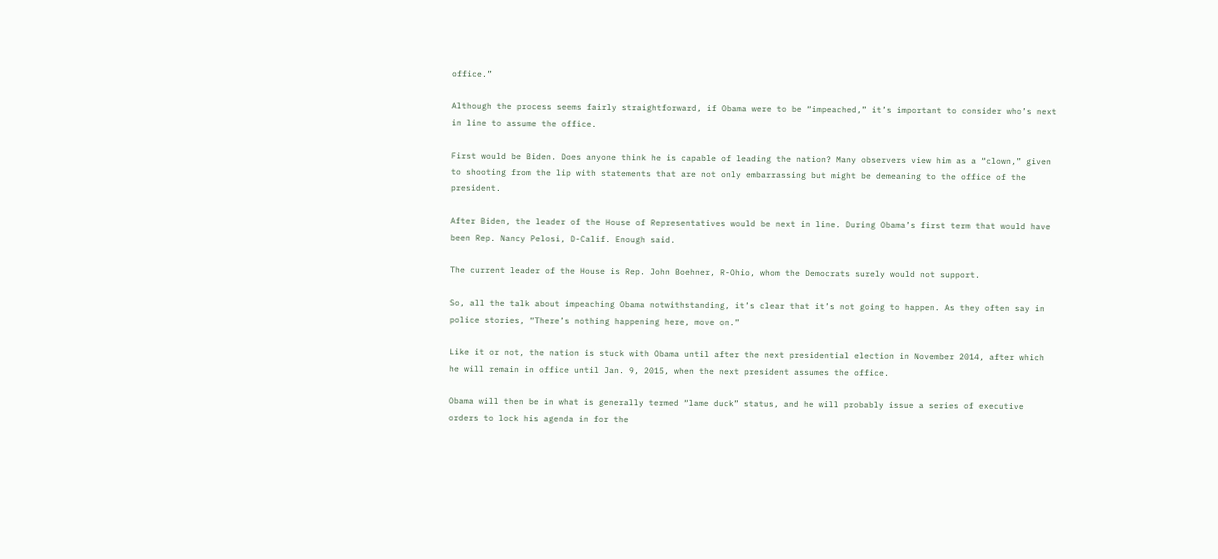office.”

Although the process seems fairly straightforward, if Obama were to be “impeached,” it’s important to consider who’s next in line to assume the office.

First would be Biden. Does anyone think he is capable of leading the nation? Many observers view him as a “clown,” given to shooting from the lip with statements that are not only embarrassing but might be demeaning to the office of the president.

After Biden, the leader of the House of Representatives would be next in line. During Obama’s first term that would have been Rep. Nancy Pelosi, D-Calif. Enough said.

The current leader of the House is Rep. John Boehner, R-Ohio, whom the Democrats surely would not support.

So, all the talk about impeaching Obama notwithstanding, it’s clear that it’s not going to happen. As they often say in police stories, “There’s nothing happening here, move on.”

Like it or not, the nation is stuck with Obama until after the next presidential election in November 2014, after which he will remain in office until Jan. 9, 2015, when the next president assumes the office.

Obama will then be in what is generally termed “lame duck” status, and he will probably issue a series of executive orders to lock his agenda in for the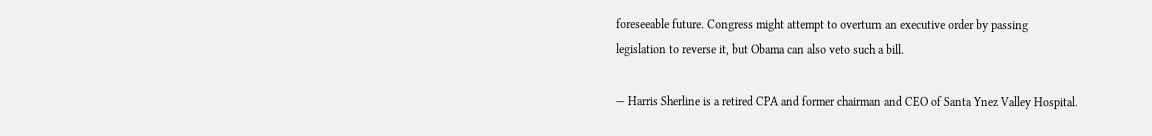foreseeable future. Congress might attempt to overturn an executive order by passing legislation to reverse it, but Obama can also veto such a bill.

— Harris Sherline is a retired CPA and former chairman and CEO of Santa Ynez Valley Hospital.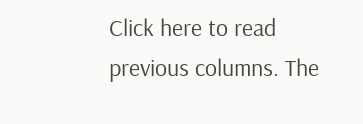Click here to read previous columns. The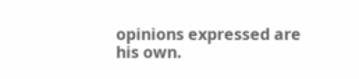opinions expressed are his own.